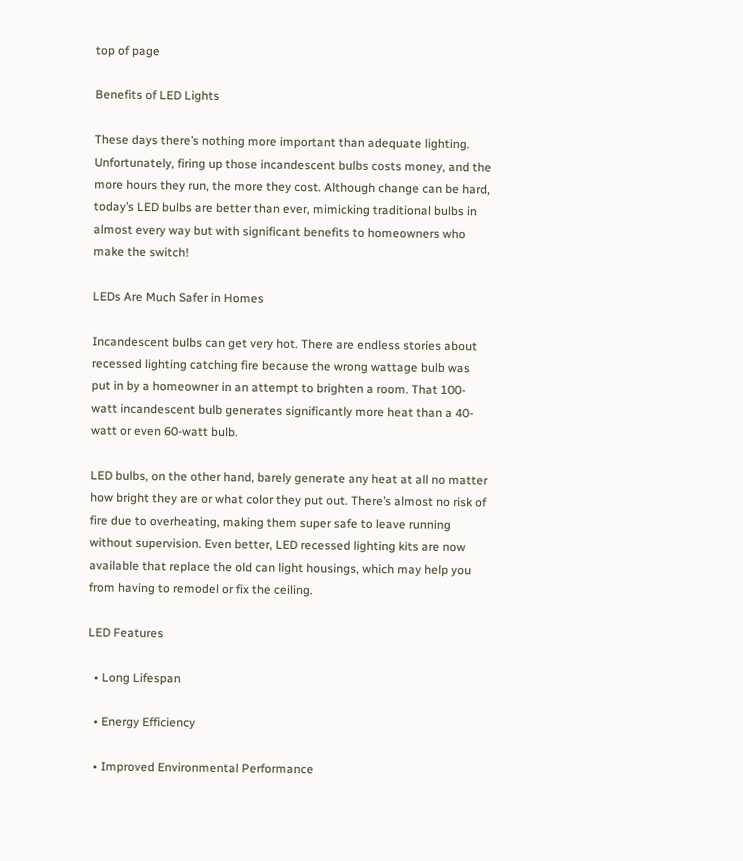top of page

Benefits of LED Lights

These days there’s nothing more important than adequate lighting. Unfortunately, firing up those incandescent bulbs costs money, and the more hours they run, the more they cost. Although change can be hard, today’s LED bulbs are better than ever, mimicking traditional bulbs in almost every way but with significant benefits to homeowners who make the switch!

LEDs Are Much Safer in Homes

Incandescent bulbs can get very hot. There are endless stories about recessed lighting catching fire because the wrong wattage bulb was put in by a homeowner in an attempt to brighten a room. That 100-watt incandescent bulb generates significantly more heat than a 40-watt or even 60-watt bulb.

LED bulbs, on the other hand, barely generate any heat at all no matter how bright they are or what color they put out. There’s almost no risk of fire due to overheating, making them super safe to leave running without supervision. Even better, LED recessed lighting kits are now available that replace the old can light housings, which may help you from having to remodel or fix the ceiling.

LED Features

  • Long Lifespan

  • Energy Efficiency

  • Improved Environmental Performance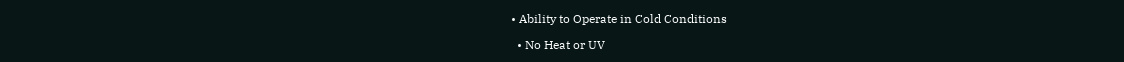• Ability to Operate in Cold Conditions

  • No Heat or UV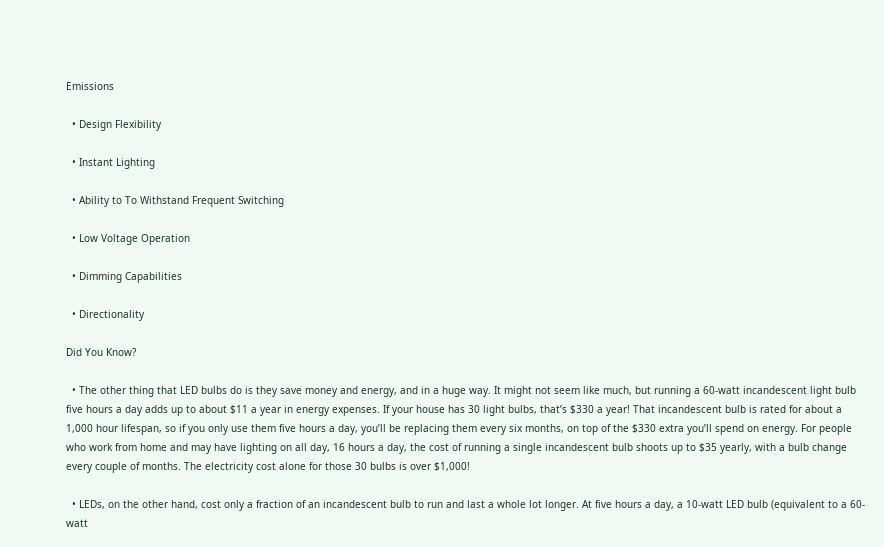Emissions

  • Design Flexibility

  • Instant Lighting

  • Ability to To Withstand Frequent Switching

  • Low Voltage Operation

  • Dimming Capabilities

  • Directionality

Did You Know?

  • The other thing that LED bulbs do is they save money and energy, and in a huge way. It might not seem like much, but running a 60-watt incandescent light bulb five hours a day adds up to about $11 a year in energy expenses. If your house has 30 light bulbs, that’s $330 a year! That incandescent bulb is rated for about a 1,000 hour lifespan, so if you only use them five hours a day, you’ll be replacing them every six months, on top of the $330 extra you’ll spend on energy. For people who work from home and may have lighting on all day, 16 hours a day, the cost of running a single incandescent bulb shoots up to $35 yearly, with a bulb change every couple of months. The electricity cost alone for those 30 bulbs is over $1,000!

  • LEDs, on the other hand, cost only a fraction of an incandescent bulb to run and last a whole lot longer. At five hours a day, a 10-watt LED bulb (equivalent to a 60-watt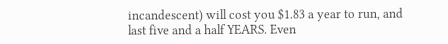incandescent) will cost you $1.83 a year to run, and last five and a half YEARS. Even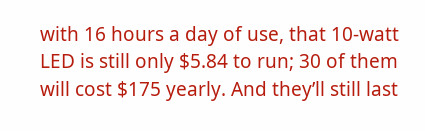with 16 hours a day of use, that 10-watt LED is still only $5.84 to run; 30 of them will cost $175 yearly. And they’ll still last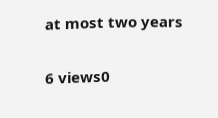at most two years

6 views0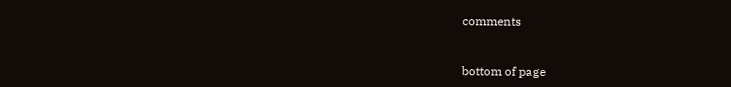comments


bottom of page